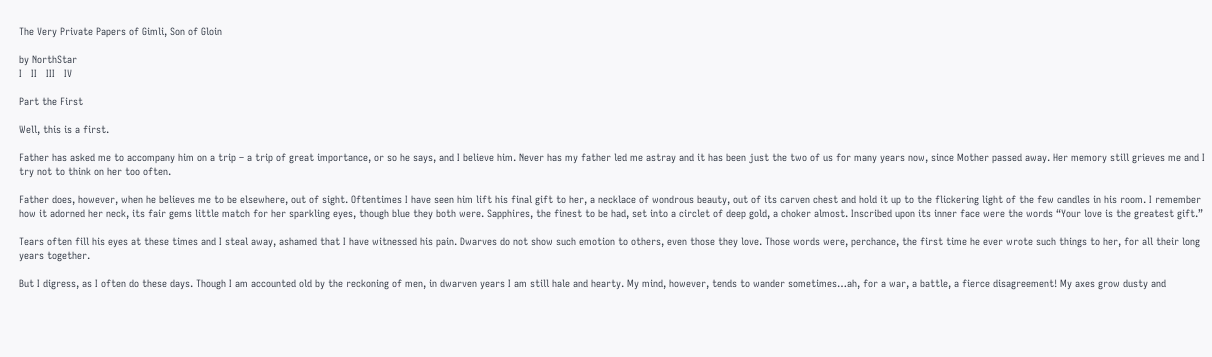The Very Private Papers of Gimli, Son of Gloin

by NorthStar
I   II   III   IV

Part the First

Well, this is a first.

Father has asked me to accompany him on a trip – a trip of great importance, or so he says, and I believe him. Never has my father led me astray and it has been just the two of us for many years now, since Mother passed away. Her memory still grieves me and I try not to think on her too often.

Father does, however, when he believes me to be elsewhere, out of sight. Oftentimes I have seen him lift his final gift to her, a necklace of wondrous beauty, out of its carven chest and hold it up to the flickering light of the few candles in his room. I remember how it adorned her neck, its fair gems little match for her sparkling eyes, though blue they both were. Sapphires, the finest to be had, set into a circlet of deep gold, a choker almost. Inscribed upon its inner face were the words “Your love is the greatest gift.”

Tears often fill his eyes at these times and I steal away, ashamed that I have witnessed his pain. Dwarves do not show such emotion to others, even those they love. Those words were, perchance, the first time he ever wrote such things to her, for all their long years together.

But I digress, as I often do these days. Though I am accounted old by the reckoning of men, in dwarven years I am still hale and hearty. My mind, however, tends to wander sometimes…ah, for a war, a battle, a fierce disagreement! My axes grow dusty and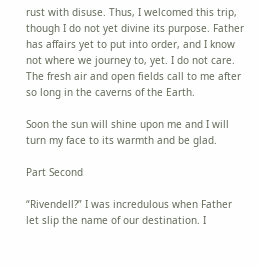rust with disuse. Thus, I welcomed this trip, though I do not yet divine its purpose. Father has affairs yet to put into order, and I know not where we journey to, yet. I do not care. The fresh air and open fields call to me after so long in the caverns of the Earth.

Soon the sun will shine upon me and I will turn my face to its warmth and be glad.

Part Second

“Rivendell?” I was incredulous when Father let slip the name of our destination. I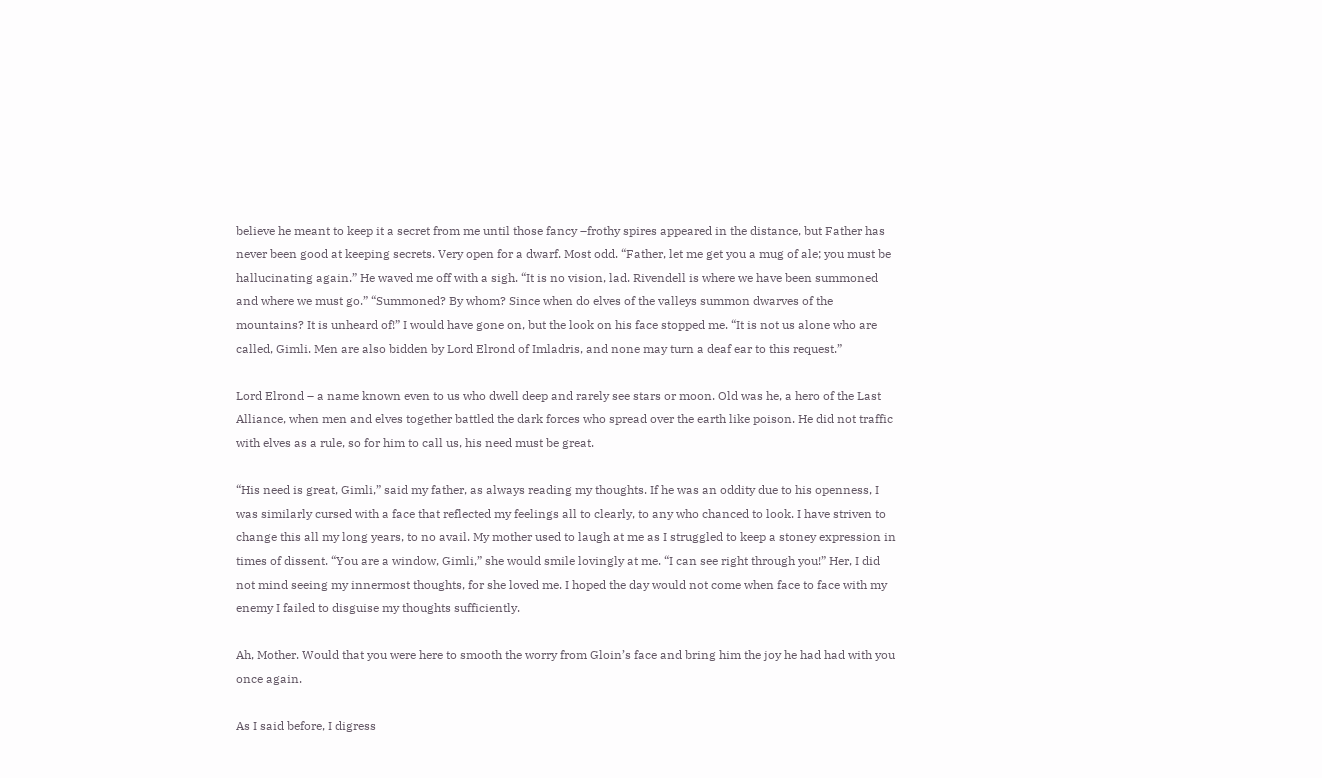believe he meant to keep it a secret from me until those fancy –frothy spires appeared in the distance, but Father has never been good at keeping secrets. Very open for a dwarf. Most odd. “Father, let me get you a mug of ale; you must be hallucinating again.” He waved me off with a sigh. “It is no vision, lad. Rivendell is where we have been summoned and where we must go.” “Summoned? By whom? Since when do elves of the valleys summon dwarves of the mountains? It is unheard of!” I would have gone on, but the look on his face stopped me. “It is not us alone who are called, Gimli. Men are also bidden by Lord Elrond of Imladris, and none may turn a deaf ear to this request.”

Lord Elrond – a name known even to us who dwell deep and rarely see stars or moon. Old was he, a hero of the Last Alliance, when men and elves together battled the dark forces who spread over the earth like poison. He did not traffic with elves as a rule, so for him to call us, his need must be great.

“His need is great, Gimli,” said my father, as always reading my thoughts. If he was an oddity due to his openness, I was similarly cursed with a face that reflected my feelings all to clearly, to any who chanced to look. I have striven to change this all my long years, to no avail. My mother used to laugh at me as I struggled to keep a stoney expression in times of dissent. “You are a window, Gimli,” she would smile lovingly at me. “I can see right through you!” Her, I did not mind seeing my innermost thoughts, for she loved me. I hoped the day would not come when face to face with my enemy I failed to disguise my thoughts sufficiently.

Ah, Mother. Would that you were here to smooth the worry from Gloin’s face and bring him the joy he had had with you once again.

As I said before, I digress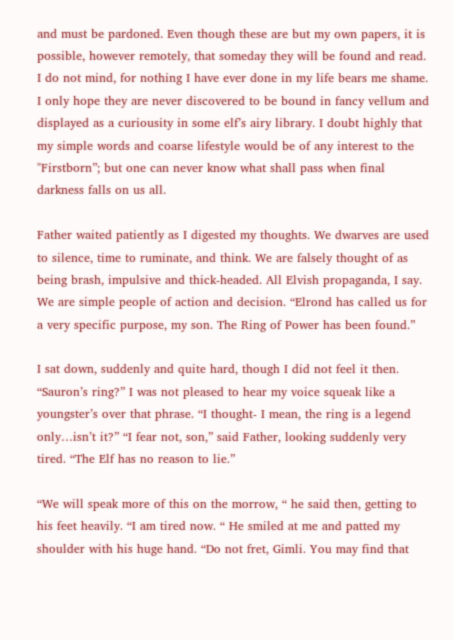and must be pardoned. Even though these are but my own papers, it is possible, however remotely, that someday they will be found and read. I do not mind, for nothing I have ever done in my life bears me shame. I only hope they are never discovered to be bound in fancy vellum and displayed as a curiousity in some elf’s airy library. I doubt highly that my simple words and coarse lifestyle would be of any interest to the "Firstborn”; but one can never know what shall pass when final darkness falls on us all.

Father waited patiently as I digested my thoughts. We dwarves are used to silence, time to ruminate, and think. We are falsely thought of as being brash, impulsive and thick-headed. All Elvish propaganda, I say. We are simple people of action and decision. “Elrond has called us for a very specific purpose, my son. The Ring of Power has been found.”

I sat down, suddenly and quite hard, though I did not feel it then. “Sauron’s ring?” I was not pleased to hear my voice squeak like a youngster’s over that phrase. “I thought- I mean, the ring is a legend only…isn’t it?” “I fear not, son,” said Father, looking suddenly very tired. “The Elf has no reason to lie.”

“We will speak more of this on the morrow, “ he said then, getting to his feet heavily. “I am tired now. “ He smiled at me and patted my shoulder with his huge hand. “Do not fret, Gimli. You may find that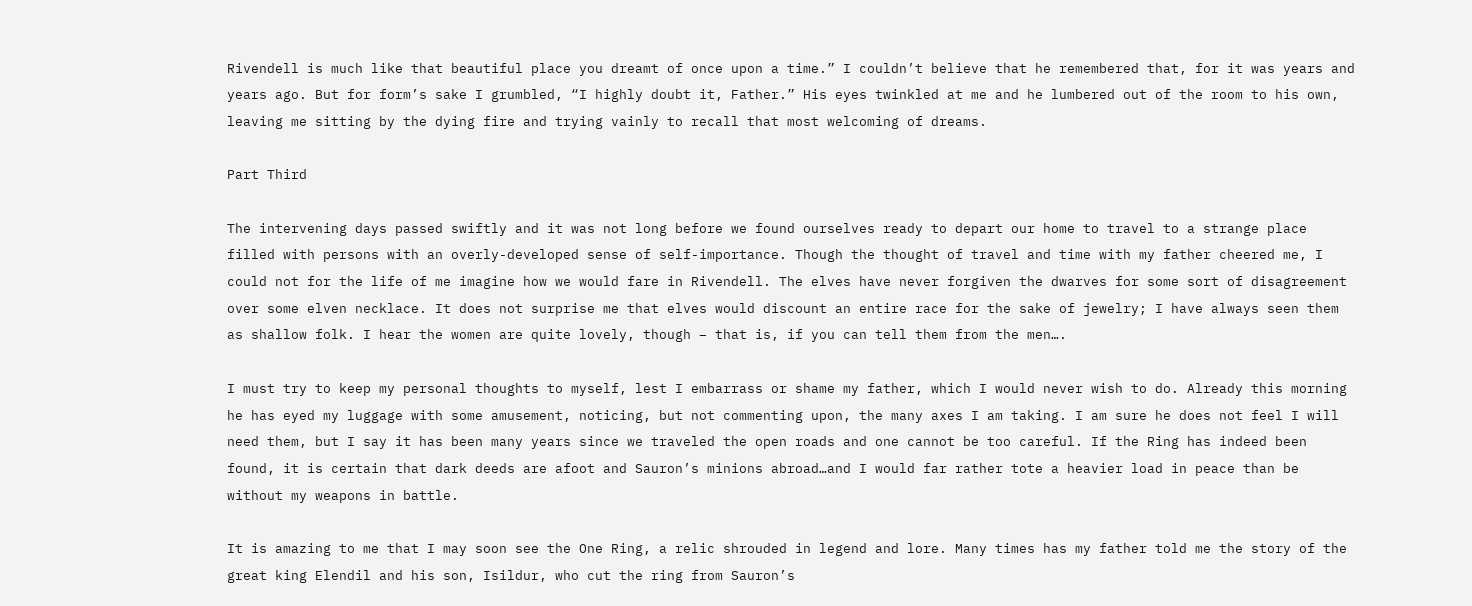Rivendell is much like that beautiful place you dreamt of once upon a time.” I couldn’t believe that he remembered that, for it was years and years ago. But for form’s sake I grumbled, “I highly doubt it, Father.” His eyes twinkled at me and he lumbered out of the room to his own, leaving me sitting by the dying fire and trying vainly to recall that most welcoming of dreams.

Part Third

The intervening days passed swiftly and it was not long before we found ourselves ready to depart our home to travel to a strange place filled with persons with an overly-developed sense of self-importance. Though the thought of travel and time with my father cheered me, I could not for the life of me imagine how we would fare in Rivendell. The elves have never forgiven the dwarves for some sort of disagreement over some elven necklace. It does not surprise me that elves would discount an entire race for the sake of jewelry; I have always seen them as shallow folk. I hear the women are quite lovely, though – that is, if you can tell them from the men….

I must try to keep my personal thoughts to myself, lest I embarrass or shame my father, which I would never wish to do. Already this morning he has eyed my luggage with some amusement, noticing, but not commenting upon, the many axes I am taking. I am sure he does not feel I will need them, but I say it has been many years since we traveled the open roads and one cannot be too careful. If the Ring has indeed been found, it is certain that dark deeds are afoot and Sauron’s minions abroad…and I would far rather tote a heavier load in peace than be without my weapons in battle.

It is amazing to me that I may soon see the One Ring, a relic shrouded in legend and lore. Many times has my father told me the story of the great king Elendil and his son, Isildur, who cut the ring from Sauron’s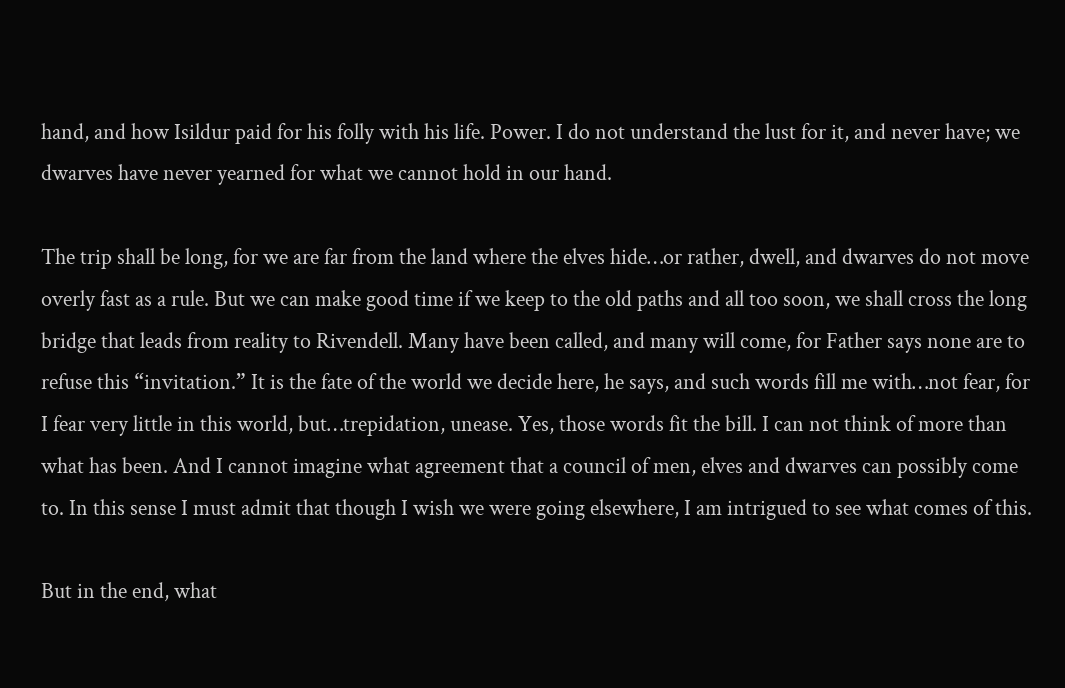hand, and how Isildur paid for his folly with his life. Power. I do not understand the lust for it, and never have; we dwarves have never yearned for what we cannot hold in our hand.

The trip shall be long, for we are far from the land where the elves hide…or rather, dwell, and dwarves do not move overly fast as a rule. But we can make good time if we keep to the old paths and all too soon, we shall cross the long bridge that leads from reality to Rivendell. Many have been called, and many will come, for Father says none are to refuse this “invitation.” It is the fate of the world we decide here, he says, and such words fill me with…not fear, for I fear very little in this world, but…trepidation, unease. Yes, those words fit the bill. I can not think of more than what has been. And I cannot imagine what agreement that a council of men, elves and dwarves can possibly come to. In this sense I must admit that though I wish we were going elsewhere, I am intrigued to see what comes of this.

But in the end, what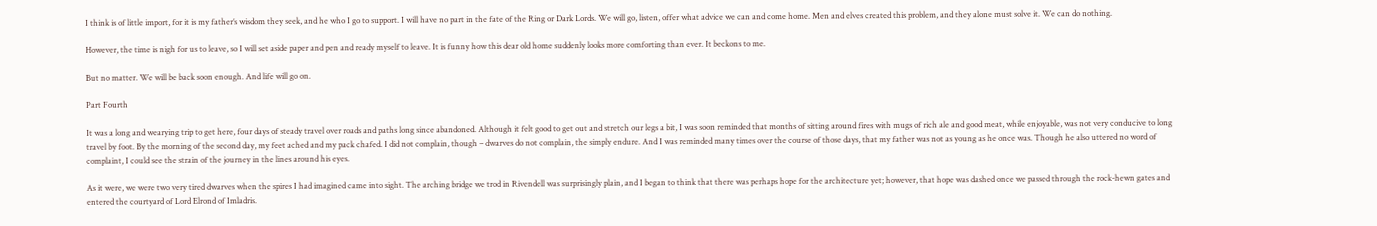I think is of little import, for it is my father’s wisdom they seek, and he who I go to support. I will have no part in the fate of the Ring or Dark Lords. We will go, listen, offer what advice we can and come home. Men and elves created this problem, and they alone must solve it. We can do nothing.

However, the time is nigh for us to leave, so I will set aside paper and pen and ready myself to leave. It is funny how this dear old home suddenly looks more comforting than ever. It beckons to me.

But no matter. We will be back soon enough. And life will go on.

Part Fourth

It was a long and wearying trip to get here, four days of steady travel over roads and paths long since abandoned. Although it felt good to get out and stretch our legs a bit, I was soon reminded that months of sitting around fires with mugs of rich ale and good meat, while enjoyable, was not very conducive to long travel by foot. By the morning of the second day, my feet ached and my pack chafed. I did not complain, though – dwarves do not complain, the simply endure. And I was reminded many times over the course of those days, that my father was not as young as he once was. Though he also uttered no word of complaint, I could see the strain of the journey in the lines around his eyes.

As it were, we were two very tired dwarves when the spires I had imagined came into sight. The arching bridge we trod in Rivendell was surprisingly plain, and I began to think that there was perhaps hope for the architecture yet; however, that hope was dashed once we passed through the rock-hewn gates and entered the courtyard of Lord Elrond of Imladris.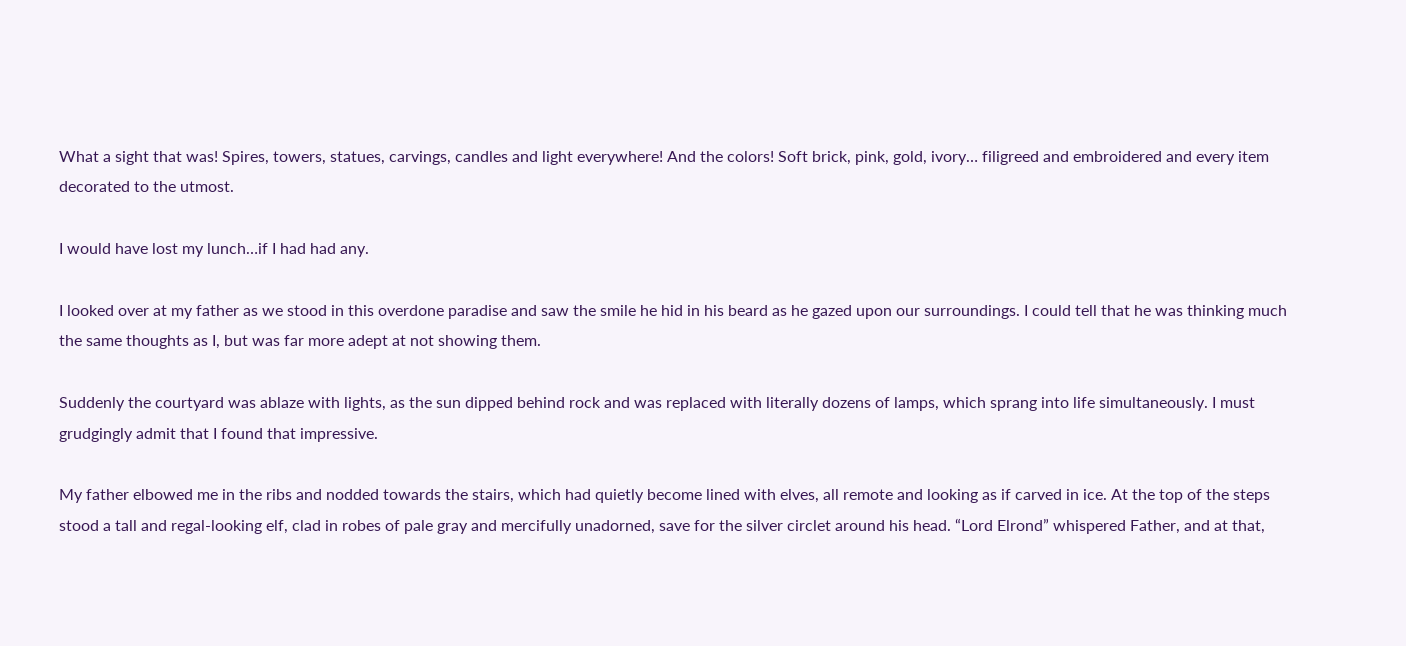What a sight that was! Spires, towers, statues, carvings, candles and light everywhere! And the colors! Soft brick, pink, gold, ivory… filigreed and embroidered and every item decorated to the utmost.

I would have lost my lunch…if I had had any.

I looked over at my father as we stood in this overdone paradise and saw the smile he hid in his beard as he gazed upon our surroundings. I could tell that he was thinking much the same thoughts as I, but was far more adept at not showing them.

Suddenly the courtyard was ablaze with lights, as the sun dipped behind rock and was replaced with literally dozens of lamps, which sprang into life simultaneously. I must grudgingly admit that I found that impressive.

My father elbowed me in the ribs and nodded towards the stairs, which had quietly become lined with elves, all remote and looking as if carved in ice. At the top of the steps stood a tall and regal-looking elf, clad in robes of pale gray and mercifully unadorned, save for the silver circlet around his head. “Lord Elrond” whispered Father, and at that,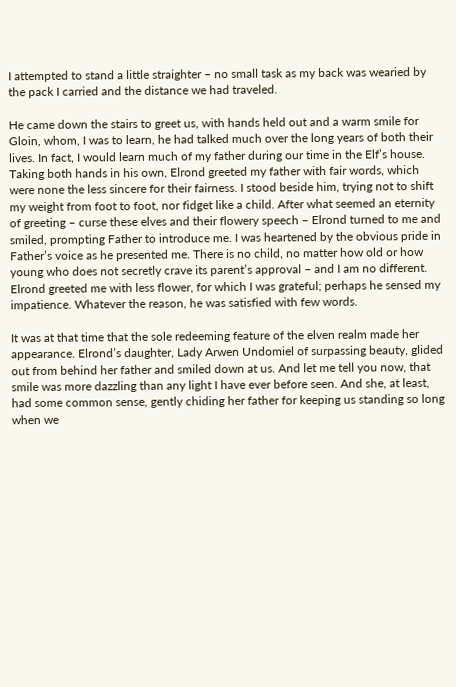I attempted to stand a little straighter – no small task as my back was wearied by the pack I carried and the distance we had traveled.

He came down the stairs to greet us, with hands held out and a warm smile for Gloin, whom, I was to learn, he had talked much over the long years of both their lives. In fact, I would learn much of my father during our time in the Elf’s house. Taking both hands in his own, Elrond greeted my father with fair words, which were none the less sincere for their fairness. I stood beside him, trying not to shift my weight from foot to foot, nor fidget like a child. After what seemed an eternity of greeting – curse these elves and their flowery speech – Elrond turned to me and smiled, prompting Father to introduce me. I was heartened by the obvious pride in Father’s voice as he presented me. There is no child, no matter how old or how young who does not secretly crave its parent’s approval – and I am no different. Elrond greeted me with less flower, for which I was grateful; perhaps he sensed my impatience. Whatever the reason, he was satisfied with few words.

It was at that time that the sole redeeming feature of the elven realm made her appearance. Elrond’s daughter, Lady Arwen Undomiel of surpassing beauty, glided out from behind her father and smiled down at us. And let me tell you now, that smile was more dazzling than any light I have ever before seen. And she, at least, had some common sense, gently chiding her father for keeping us standing so long when we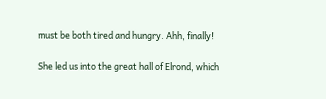must be both tired and hungry. Ahh, finally!

She led us into the great hall of Elrond, which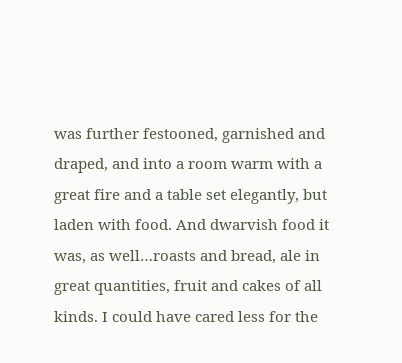was further festooned, garnished and draped, and into a room warm with a great fire and a table set elegantly, but laden with food. And dwarvish food it was, as well…roasts and bread, ale in great quantities, fruit and cakes of all kinds. I could have cared less for the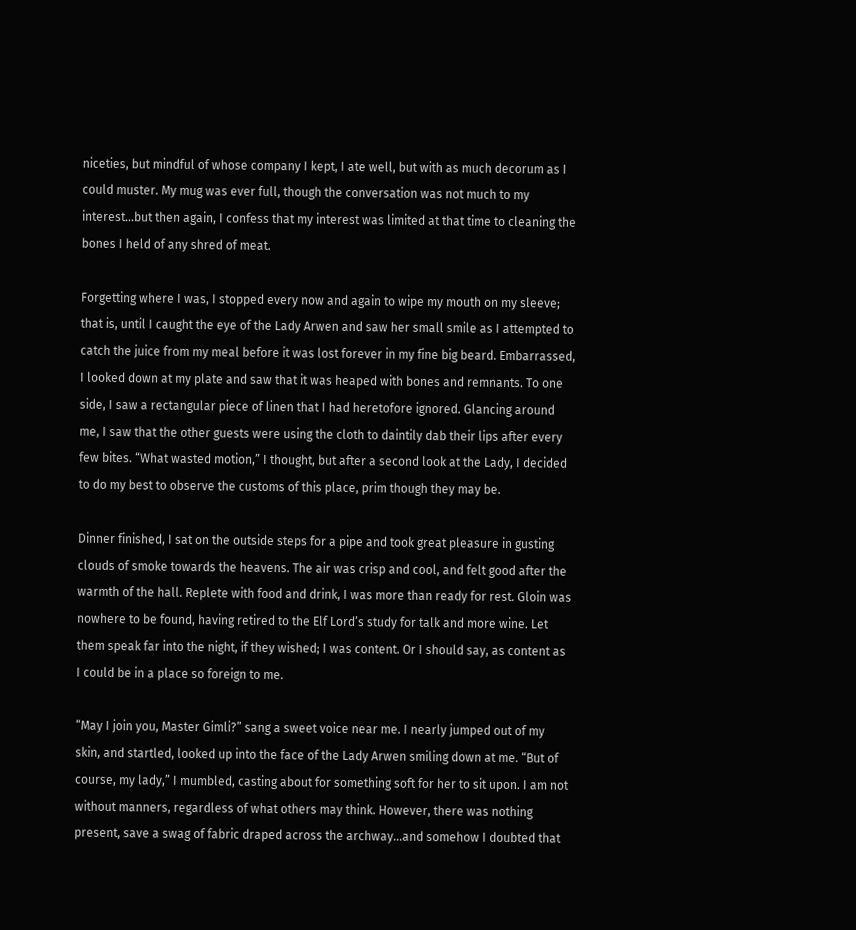niceties, but mindful of whose company I kept, I ate well, but with as much decorum as I could muster. My mug was ever full, though the conversation was not much to my interest…but then again, I confess that my interest was limited at that time to cleaning the bones I held of any shred of meat.

Forgetting where I was, I stopped every now and again to wipe my mouth on my sleeve; that is, until I caught the eye of the Lady Arwen and saw her small smile as I attempted to catch the juice from my meal before it was lost forever in my fine big beard. Embarrassed, I looked down at my plate and saw that it was heaped with bones and remnants. To one side, I saw a rectangular piece of linen that I had heretofore ignored. Glancing around me, I saw that the other guests were using the cloth to daintily dab their lips after every few bites. “What wasted motion,” I thought, but after a second look at the Lady, I decided to do my best to observe the customs of this place, prim though they may be.

Dinner finished, I sat on the outside steps for a pipe and took great pleasure in gusting clouds of smoke towards the heavens. The air was crisp and cool, and felt good after the warmth of the hall. Replete with food and drink, I was more than ready for rest. Gloin was nowhere to be found, having retired to the Elf Lord’s study for talk and more wine. Let them speak far into the night, if they wished; I was content. Or I should say, as content as I could be in a place so foreign to me.

“May I join you, Master Gimli?” sang a sweet voice near me. I nearly jumped out of my skin, and startled, looked up into the face of the Lady Arwen smiling down at me. “But of course, my lady,” I mumbled, casting about for something soft for her to sit upon. I am not without manners, regardless of what others may think. However, there was nothing present, save a swag of fabric draped across the archway…and somehow I doubted that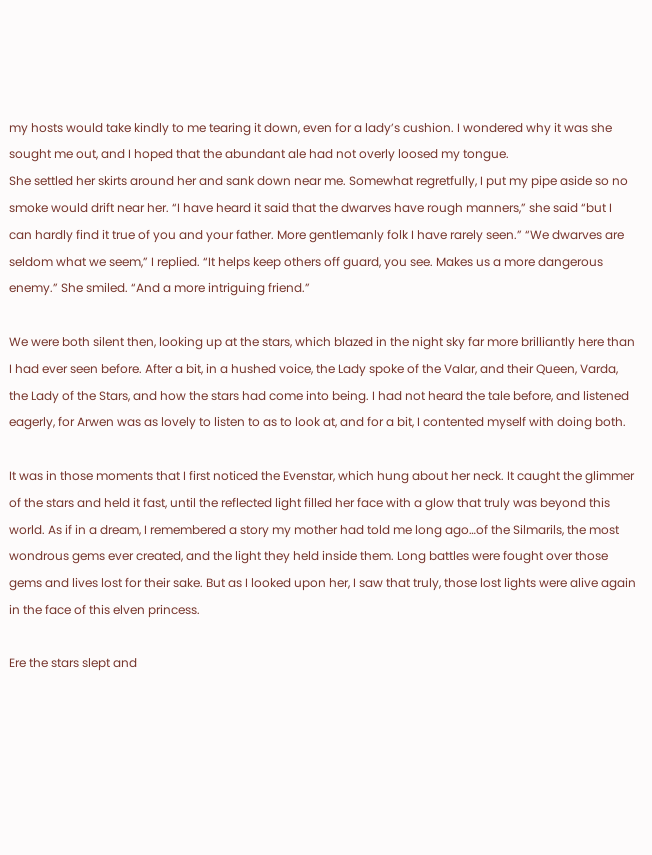my hosts would take kindly to me tearing it down, even for a lady’s cushion. I wondered why it was she sought me out, and I hoped that the abundant ale had not overly loosed my tongue.
She settled her skirts around her and sank down near me. Somewhat regretfully, I put my pipe aside so no smoke would drift near her. “I have heard it said that the dwarves have rough manners,” she said “but I can hardly find it true of you and your father. More gentlemanly folk I have rarely seen.” “We dwarves are seldom what we seem,” I replied. “It helps keep others off guard, you see. Makes us a more dangerous enemy.” She smiled. “And a more intriguing friend.”

We were both silent then, looking up at the stars, which blazed in the night sky far more brilliantly here than I had ever seen before. After a bit, in a hushed voice, the Lady spoke of the Valar, and their Queen, Varda, the Lady of the Stars, and how the stars had come into being. I had not heard the tale before, and listened eagerly, for Arwen was as lovely to listen to as to look at, and for a bit, I contented myself with doing both.

It was in those moments that I first noticed the Evenstar, which hung about her neck. It caught the glimmer of the stars and held it fast, until the reflected light filled her face with a glow that truly was beyond this world. As if in a dream, I remembered a story my mother had told me long ago…of the Silmarils, the most wondrous gems ever created, and the light they held inside them. Long battles were fought over those gems and lives lost for their sake. But as I looked upon her, I saw that truly, those lost lights were alive again in the face of this elven princess.

Ere the stars slept and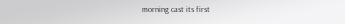morning cast its first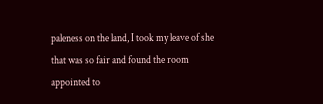paleness on the land, I took my leave of she that was so fair and found the room appointed to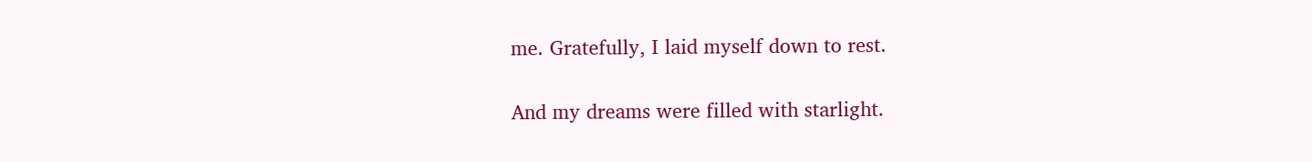me. Gratefully, I laid myself down to rest.

And my dreams were filled with starlight.